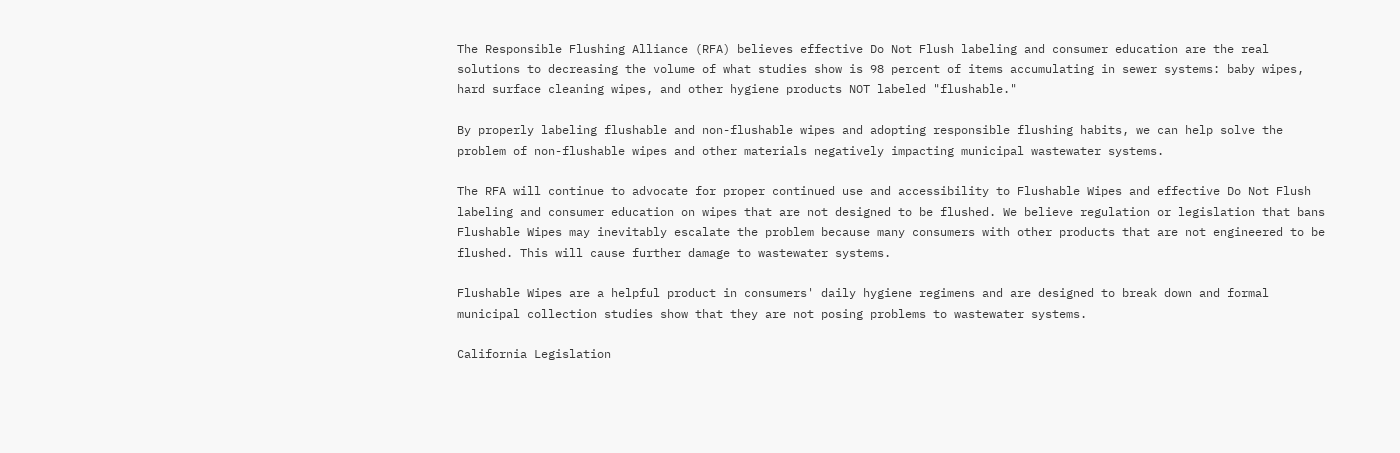The Responsible Flushing Alliance (RFA) believes effective Do Not Flush labeling and consumer education are the real solutions to decreasing the volume of what studies show is 98 percent of items accumulating in sewer systems: baby wipes, hard surface cleaning wipes, and other hygiene products NOT labeled "flushable."

By properly labeling flushable and non-flushable wipes and adopting responsible flushing habits, we can help solve the problem of non-flushable wipes and other materials negatively impacting municipal wastewater systems.

The RFA will continue to advocate for proper continued use and accessibility to Flushable Wipes and effective Do Not Flush labeling and consumer education on wipes that are not designed to be flushed. We believe regulation or legislation that bans Flushable Wipes may inevitably escalate the problem because many consumers with other products that are not engineered to be flushed. This will cause further damage to wastewater systems.

Flushable Wipes are a helpful product in consumers' daily hygiene regimens and are designed to break down and formal municipal collection studies show that they are not posing problems to wastewater systems.

California Legislation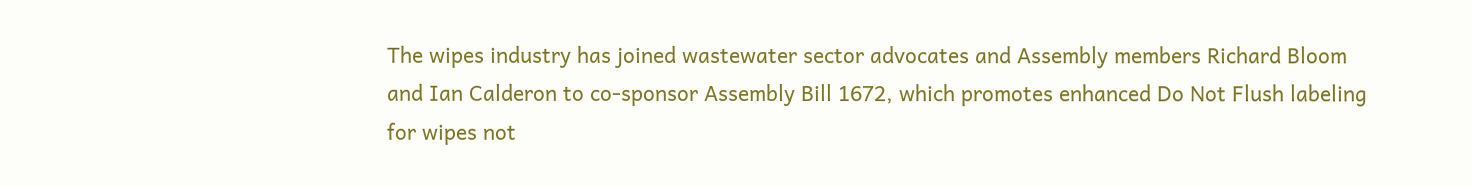The wipes industry has joined wastewater sector advocates and Assembly members Richard Bloom and Ian Calderon to co-sponsor Assembly Bill 1672, which promotes enhanced Do Not Flush labeling for wipes not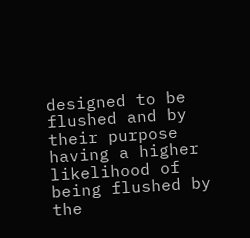designed to be flushed and by their purpose having a higher likelihood of being flushed by the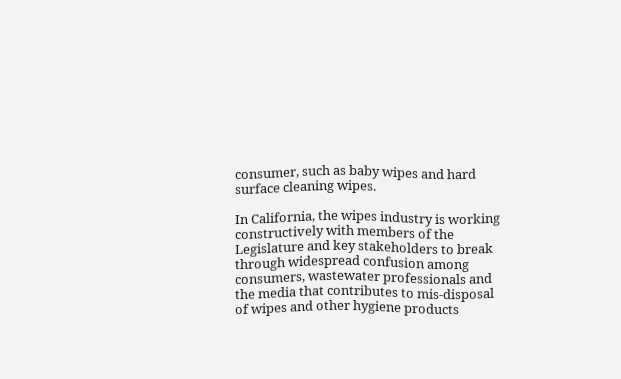consumer, such as baby wipes and hard surface cleaning wipes.

In California, the wipes industry is working constructively with members of the Legislature and key stakeholders to break through widespread confusion among consumers, wastewater professionals and the media that contributes to mis-disposal of wipes and other hygiene products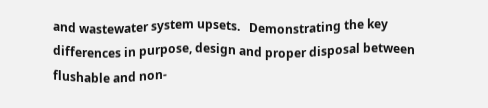and wastewater system upsets.   Demonstrating the key differences in purpose, design and proper disposal between flushable and non-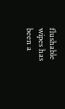flushable wipes has been a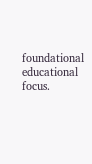foundational educational focus.